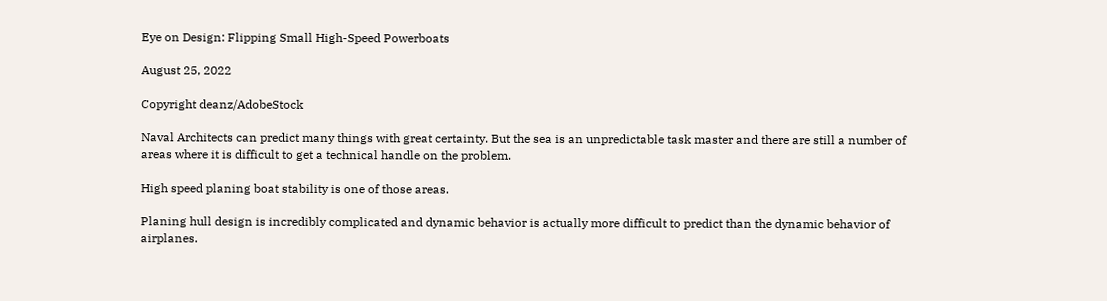Eye on Design: Flipping Small High-Speed Powerboats

August 25, 2022

Copyright deanz/AdobeStock

Naval Architects can predict many things with great certainty. But the sea is an unpredictable task master and there are still a number of areas where it is difficult to get a technical handle on the problem.

High speed planing boat stability is one of those areas.

Planing hull design is incredibly complicated and dynamic behavior is actually more difficult to predict than the dynamic behavior of airplanes.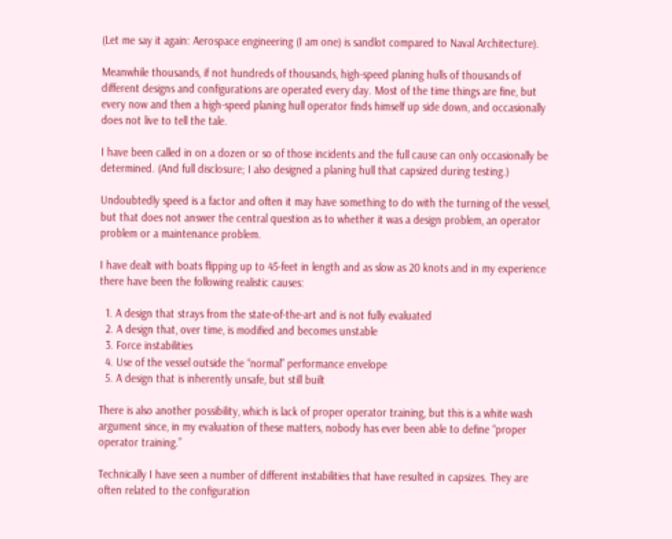(Let me say it again: Aerospace engineering (I am one) is sandlot compared to Naval Architecture).

Meanwhile thousands, if not hundreds of thousands, high-speed planing hulls of thousands of different designs and configurations are operated every day. Most of the time things are fine, but every now and then a high-speed planing hull operator finds himself up side down, and occasionally does not live to tell the tale.

I have been called in on a dozen or so of those incidents and the full cause can only occasionally be determined. (And full disclosure; I also designed a planing hull that capsized during testing.)

Undoubtedly speed is a factor and often it may have something to do with the turning of the vessel, but that does not answer the central question as to whether it was a design problem, an operator problem or a maintenance problem.

I have dealt with boats flipping up to 45-feet in length and as slow as 20 knots and in my experience there have been the following realistic causes:

  1. A design that strays from the state-of-the-art and is not fully evaluated
  2. A design that, over time, is modified and becomes unstable
  3. Force instabilities
  4. Use of the vessel outside the “normal” performance envelope
  5. A design that is inherently unsafe, but still built

There is also another possibility, which is lack of proper operator training, but this is a white wash argument since, in my evaluation of these matters, nobody has ever been able to define “proper operator training.”

Technically I have seen a number of different instabilities that have resulted in capsizes. They are often related to the configuration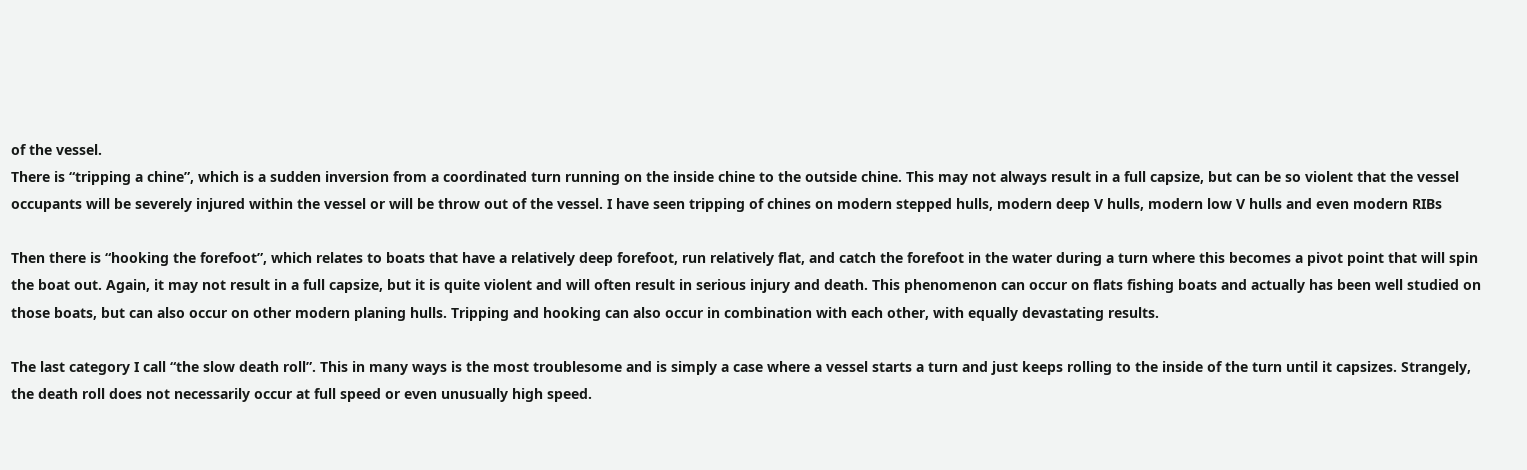of the vessel.
There is “tripping a chine”, which is a sudden inversion from a coordinated turn running on the inside chine to the outside chine. This may not always result in a full capsize, but can be so violent that the vessel occupants will be severely injured within the vessel or will be throw out of the vessel. I have seen tripping of chines on modern stepped hulls, modern deep V hulls, modern low V hulls and even modern RIBs

Then there is “hooking the forefoot”, which relates to boats that have a relatively deep forefoot, run relatively flat, and catch the forefoot in the water during a turn where this becomes a pivot point that will spin the boat out. Again, it may not result in a full capsize, but it is quite violent and will often result in serious injury and death. This phenomenon can occur on flats fishing boats and actually has been well studied on those boats, but can also occur on other modern planing hulls. Tripping and hooking can also occur in combination with each other, with equally devastating results.

The last category I call “the slow death roll”. This in many ways is the most troublesome and is simply a case where a vessel starts a turn and just keeps rolling to the inside of the turn until it capsizes. Strangely, the death roll does not necessarily occur at full speed or even unusually high speed.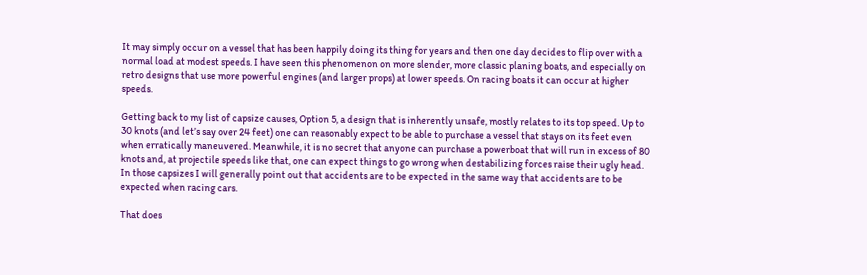It may simply occur on a vessel that has been happily doing its thing for years and then one day decides to flip over with a normal load at modest speeds. I have seen this phenomenon on more slender, more classic planing boats, and especially on retro designs that use more powerful engines (and larger props) at lower speeds. On racing boats it can occur at higher speeds.

Getting back to my list of capsize causes, Option 5, a design that is inherently unsafe, mostly relates to its top speed. Up to 30 knots (and let’s say over 24 feet) one can reasonably expect to be able to purchase a vessel that stays on its feet even when erratically maneuvered. Meanwhile, it is no secret that anyone can purchase a powerboat that will run in excess of 80 knots and, at projectile speeds like that, one can expect things to go wrong when destabilizing forces raise their ugly head. In those capsizes I will generally point out that accidents are to be expected in the same way that accidents are to be expected when racing cars.

That does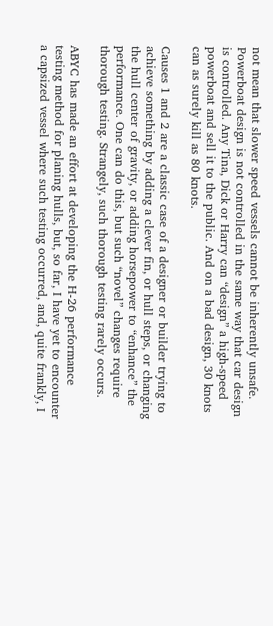not mean that slower speed vessels cannot be inherently unsafe. Powerboat design is not controlled in the same way that car design is controlled. Any Tina, Dick or Harry can “design” a high-speed powerboat and sell it to the public. And on a bad design, 30 knots can as surely kill as 80 knots.

Causes 1 and 2 are a classic case of a designer or builder trying to achieve something by adding a clever fin, or hull steps, or changing the hull center of gravity, or adding horsepower to “enhance” the performance. One can do this, but such “novel” changes require thorough testing. Strangely, such thorough testing rarely occurs.

ABYC has made an effort at developing the H-26 performance testing method for planing hulls, but, so far, I have yet to encounter a capsized vessel where such testing occurred, and, quite frankly, I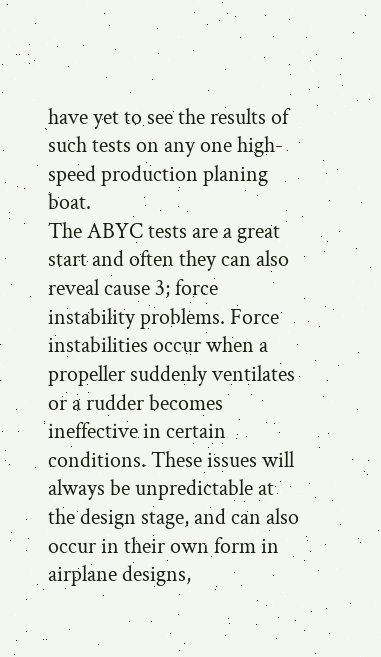have yet to see the results of such tests on any one high-speed production planing boat.
The ABYC tests are a great start and often they can also reveal cause 3; force instability problems. Force instabilities occur when a propeller suddenly ventilates or a rudder becomes ineffective in certain conditions. These issues will always be unpredictable at the design stage, and can also occur in their own form in airplane designs,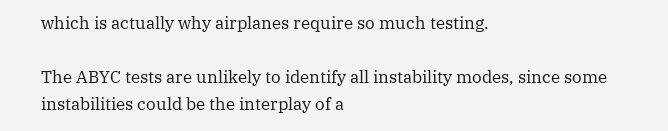which is actually why airplanes require so much testing.

The ABYC tests are unlikely to identify all instability modes, since some instabilities could be the interplay of a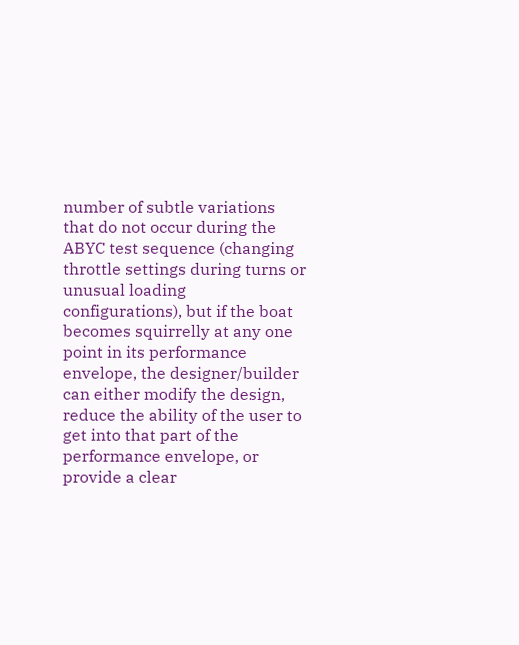number of subtle variations that do not occur during the ABYC test sequence (changing throttle settings during turns or unusual loading configurations), but if the boat becomes squirrelly at any one point in its performance envelope, the designer/builder can either modify the design, reduce the ability of the user to get into that part of the performance envelope, or provide a clear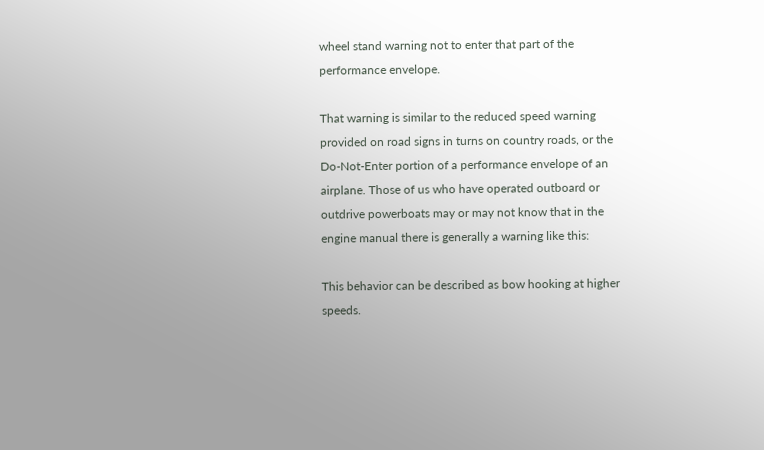wheel stand warning not to enter that part of the performance envelope.

That warning is similar to the reduced speed warning provided on road signs in turns on country roads, or the Do-Not-Enter portion of a performance envelope of an airplane. Those of us who have operated outboard or outdrive powerboats may or may not know that in the engine manual there is generally a warning like this:

This behavior can be described as bow hooking at higher speeds.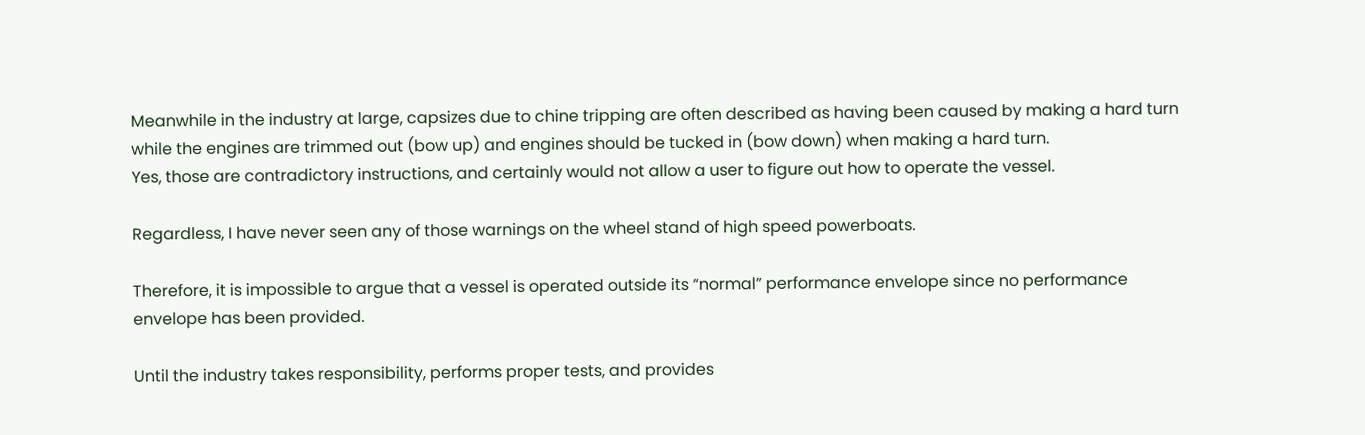Meanwhile in the industry at large, capsizes due to chine tripping are often described as having been caused by making a hard turn while the engines are trimmed out (bow up) and engines should be tucked in (bow down) when making a hard turn.
Yes, those are contradictory instructions, and certainly would not allow a user to figure out how to operate the vessel.

Regardless, I have never seen any of those warnings on the wheel stand of high speed powerboats.

Therefore, it is impossible to argue that a vessel is operated outside its “normal” performance envelope since no performance envelope has been provided.

Until the industry takes responsibility, performs proper tests, and provides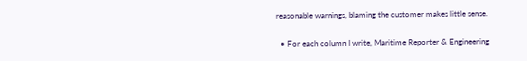reasonable warnings, blaming the customer makes little sense.

  • For each column I write, Maritime Reporter & Engineering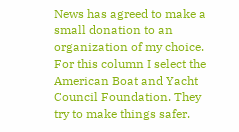News has agreed to make a small donation to an organization of my choice. For this column I select the American Boat and Yacht Council Foundation. They try to make things safer.